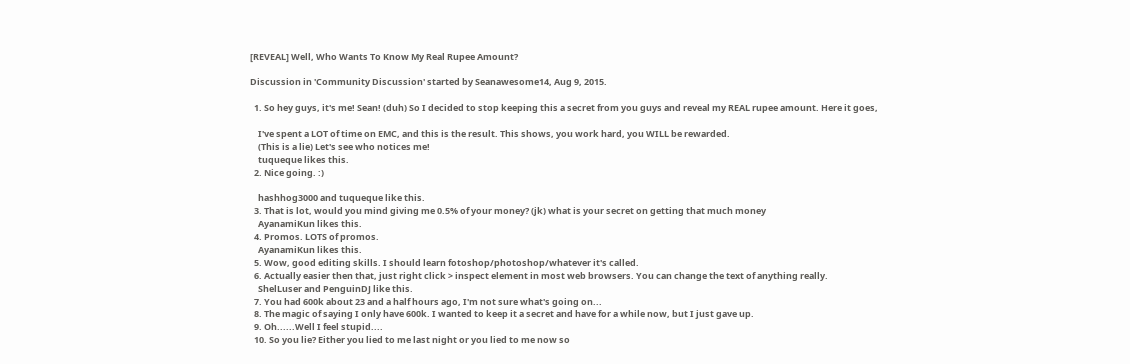[REVEAL] Well, Who Wants To Know My Real Rupee Amount?

Discussion in 'Community Discussion' started by Seanawesome14, Aug 9, 2015.

  1. So hey guys, it's me! Sean! (duh) So I decided to stop keeping this a secret from you guys and reveal my REAL rupee amount. Here it goes,

    I've spent a LOT of time on EMC, and this is the result. This shows, you work hard, you WILL be rewarded.
    (This is a lie) Let's see who notices me!
    tuqueque likes this.
  2. Nice going. :)

    hashhog3000 and tuqueque like this.
  3. That is lot, would you mind giving me 0.5% of your money? (jk) what is your secret on getting that much money
    AyanamiKun likes this.
  4. Promos. LOTS of promos.
    AyanamiKun likes this.
  5. Wow, good editing skills. I should learn fotoshop/photoshop/whatever it's called.
  6. Actually easier then that, just right click > inspect element in most web browsers. You can change the text of anything really.
    ShelLuser and PenguinDJ like this.
  7. You had 600k about 23 and a half hours ago, I'm not sure what's going on...
  8. The magic of saying I only have 600k. I wanted to keep it a secret and have for a while now, but I just gave up.
  9. Oh......Well I feel stupid....
  10. So you lie? Either you lied to me last night or you lied to me now so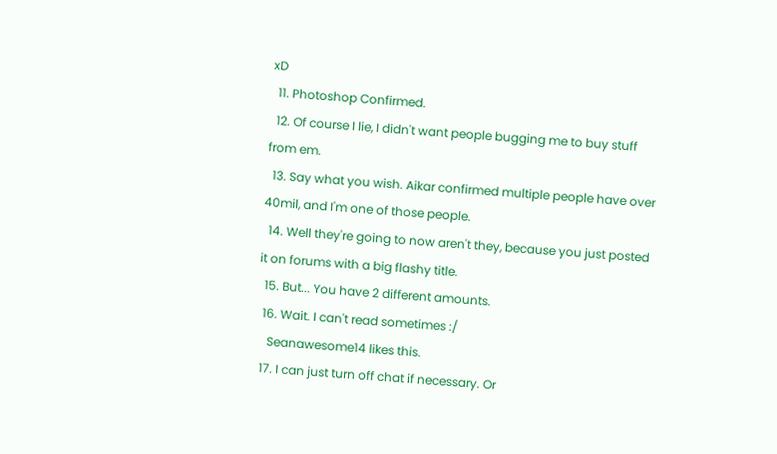xD
  11. Photoshop Confirmed.
  12. Of course I lie, I didn't want people bugging me to buy stuff from em.
  13. Say what you wish. Aikar confirmed multiple people have over 40mil, and I'm one of those people.
  14. Well they're going to now aren't they, because you just posted it on forums with a big flashy title.
  15. But... You have 2 different amounts.
  16. Wait. I can't read sometimes :/
    Seanawesome14 likes this.
  17. I can just turn off chat if necessary. Or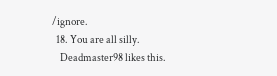/ignore.
  18. You are all silly.
    Deadmaster98 likes this.